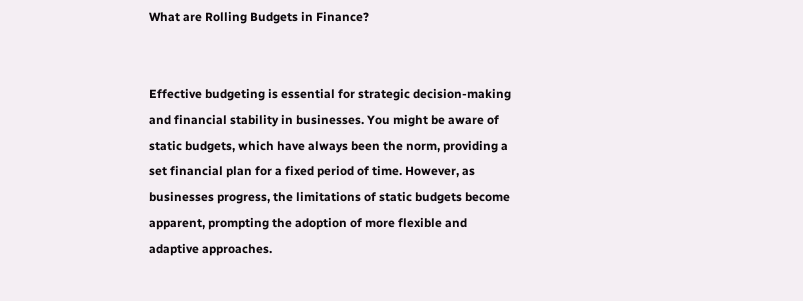What are Rolling Budgets in Finance?


Effective budgeting is essential for strategic decision-making and financial stability in businesses. You might be aware of static budgets, which have always been the norm, providing a set financial plan for a fixed period of time. However, as businesses progress, the limitations of static budgets become apparent, prompting the adoption of more flexible and adaptive approaches.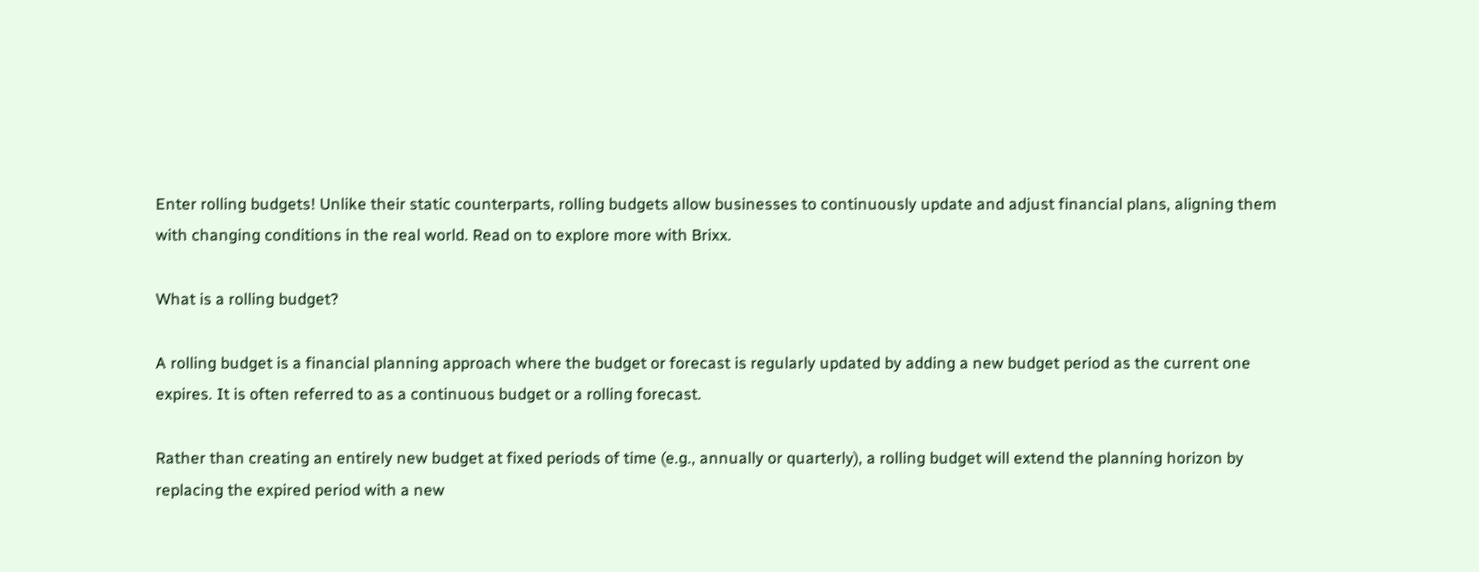Enter rolling budgets! Unlike their static counterparts, rolling budgets allow businesses to continuously update and adjust financial plans, aligning them with changing conditions in the real world. Read on to explore more with Brixx.

What is a rolling budget?

A rolling budget is a financial planning approach where the budget or forecast is regularly updated by adding a new budget period as the current one expires. It is often referred to as a continuous budget or a rolling forecast.

Rather than creating an entirely new budget at fixed periods of time (e.g., annually or quarterly), a rolling budget will extend the planning horizon by replacing the expired period with a new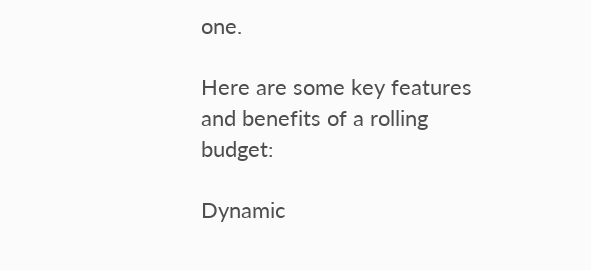one.

Here are some key features and benefits of a rolling budget:

Dynamic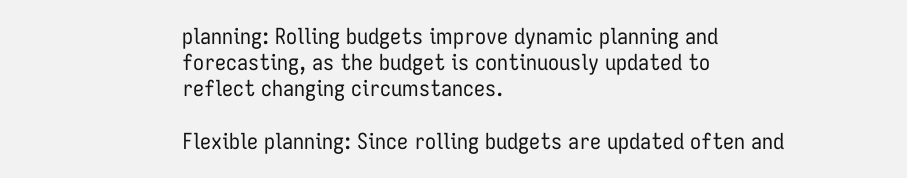planning: Rolling budgets improve dynamic planning and forecasting, as the budget is continuously updated to reflect changing circumstances.

Flexible planning: Since rolling budgets are updated often and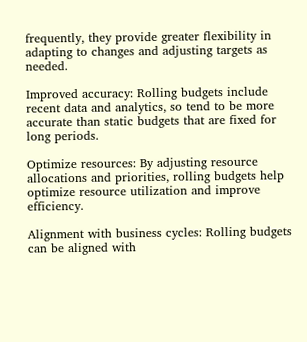frequently, they provide greater flexibility in adapting to changes and adjusting targets as needed.

Improved accuracy: Rolling budgets include recent data and analytics, so tend to be more accurate than static budgets that are fixed for long periods.

Optimize resources: By adjusting resource allocations and priorities, rolling budgets help optimize resource utilization and improve efficiency.

Alignment with business cycles: Rolling budgets can be aligned with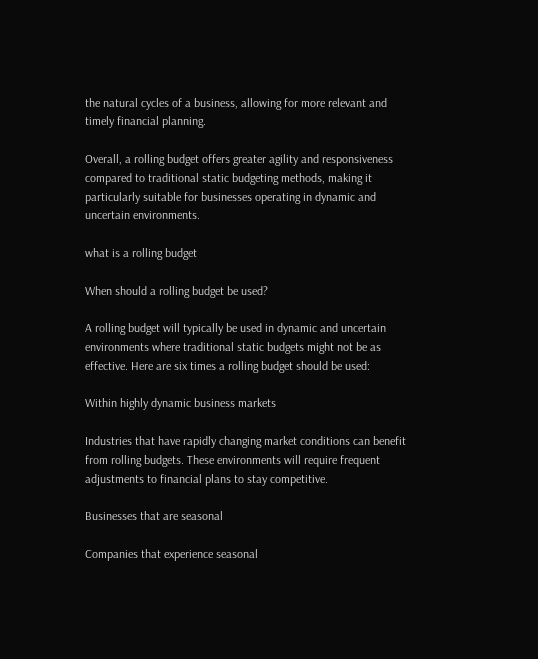the natural cycles of a business, allowing for more relevant and timely financial planning.

Overall, a rolling budget offers greater agility and responsiveness compared to traditional static budgeting methods, making it particularly suitable for businesses operating in dynamic and uncertain environments.

what is a rolling budget

When should a rolling budget be used?

A rolling budget will typically be used in dynamic and uncertain environments where traditional static budgets might not be as effective. Here are six times a rolling budget should be used:

Within highly dynamic business markets

Industries that have rapidly changing market conditions can benefit from rolling budgets. These environments will require frequent adjustments to financial plans to stay competitive.

Businesses that are seasonal

Companies that experience seasonal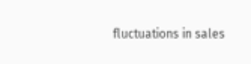fluctuations in sales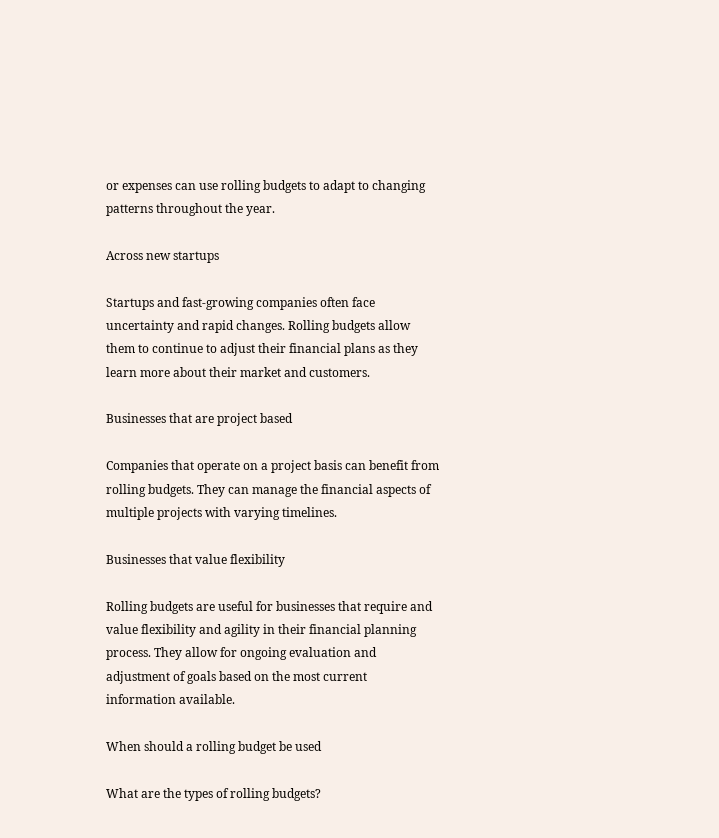or expenses can use rolling budgets to adapt to changing patterns throughout the year.

Across new startups

Startups and fast-growing companies often face uncertainty and rapid changes. Rolling budgets allow them to continue to adjust their financial plans as they learn more about their market and customers.

Businesses that are project based

Companies that operate on a project basis can benefit from rolling budgets. They can manage the financial aspects of multiple projects with varying timelines.

Businesses that value flexibility

Rolling budgets are useful for businesses that require and value flexibility and agility in their financial planning process. They allow for ongoing evaluation and adjustment of goals based on the most current information available.

When should a rolling budget be used

What are the types of rolling budgets?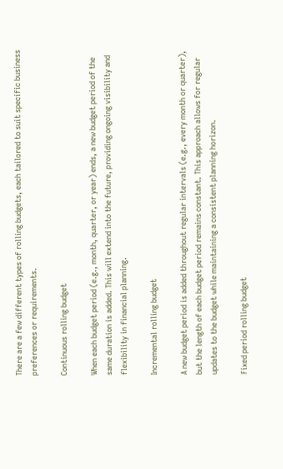There are a few different types of rolling budgets, each tailored to suit specific business preferences or requirements.

Continuous rolling budget

When each budget period (e.g., month, quarter, or year) ends, a new budget period of the same duration is added. This will extend into the future, providing ongoing visibility and flexibility in financial planning.

Incremental rolling budget

A new budget period is added throughout regular intervals (e.g., every month or quarter), but the length of each budget period remains constant. This approach allows for regular updates to the budget while maintaining a consistent planning horizon.

Fixed period rolling budget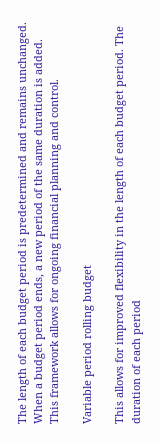The length of each budget period is predetermined and remains unchanged. When a budget period ends, a new period of the same duration is added. This framework allows for ongoing financial planning and control.

Variable period rolling budget

This allows for improved flexibility in the length of each budget period. The duration of each period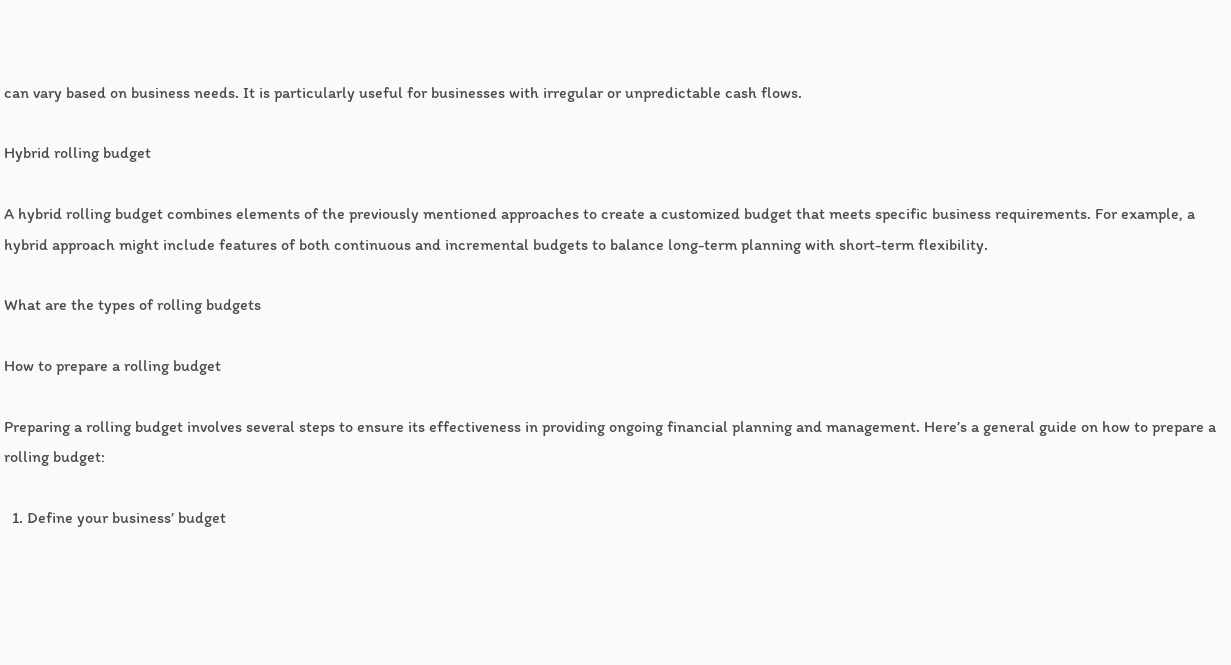can vary based on business needs. It is particularly useful for businesses with irregular or unpredictable cash flows.

Hybrid rolling budget

A hybrid rolling budget combines elements of the previously mentioned approaches to create a customized budget that meets specific business requirements. For example, a hybrid approach might include features of both continuous and incremental budgets to balance long-term planning with short-term flexibility.

What are the types of rolling budgets

How to prepare a rolling budget

Preparing a rolling budget involves several steps to ensure its effectiveness in providing ongoing financial planning and management. Here’s a general guide on how to prepare a rolling budget:

  1. Define your business’ budget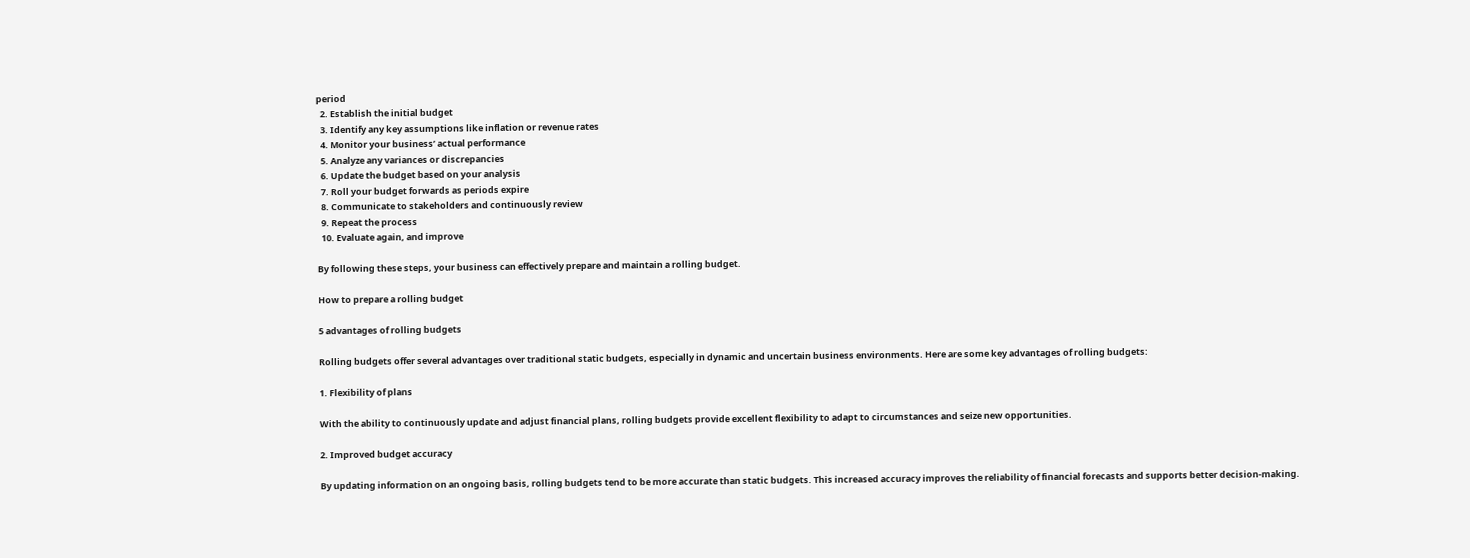period
  2. Establish the initial budget
  3. Identify any key assumptions like inflation or revenue rates
  4. Monitor your business’ actual performance
  5. Analyze any variances or discrepancies
  6. Update the budget based on your analysis
  7. Roll your budget forwards as periods expire
  8. Communicate to stakeholders and continuously review
  9. Repeat the process
  10. Evaluate again, and improve

By following these steps, your business can effectively prepare and maintain a rolling budget.

How to prepare a rolling budget

5 advantages of rolling budgets

Rolling budgets offer several advantages over traditional static budgets, especially in dynamic and uncertain business environments. Here are some key advantages of rolling budgets:

1. Flexibility of plans

With the ability to continuously update and adjust financial plans, rolling budgets provide excellent flexibility to adapt to circumstances and seize new opportunities.

2. Improved budget accuracy

By updating information on an ongoing basis, rolling budgets tend to be more accurate than static budgets. This increased accuracy improves the reliability of financial forecasts and supports better decision-making.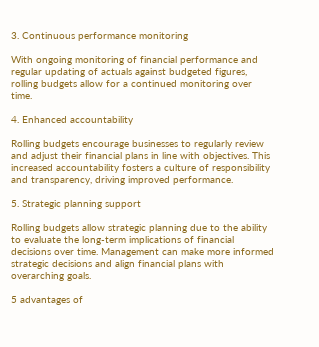3. Continuous performance monitoring

With ongoing monitoring of financial performance and regular updating of actuals against budgeted figures, rolling budgets allow for a continued monitoring over time.

4. Enhanced accountability

Rolling budgets encourage businesses to regularly review and adjust their financial plans in line with objectives. This increased accountability fosters a culture of responsibility and transparency, driving improved performance.

5. Strategic planning support

Rolling budgets allow strategic planning due to the ability to evaluate the long-term implications of financial decisions over time. Management can make more informed strategic decisions and align financial plans with overarching goals.

5 advantages of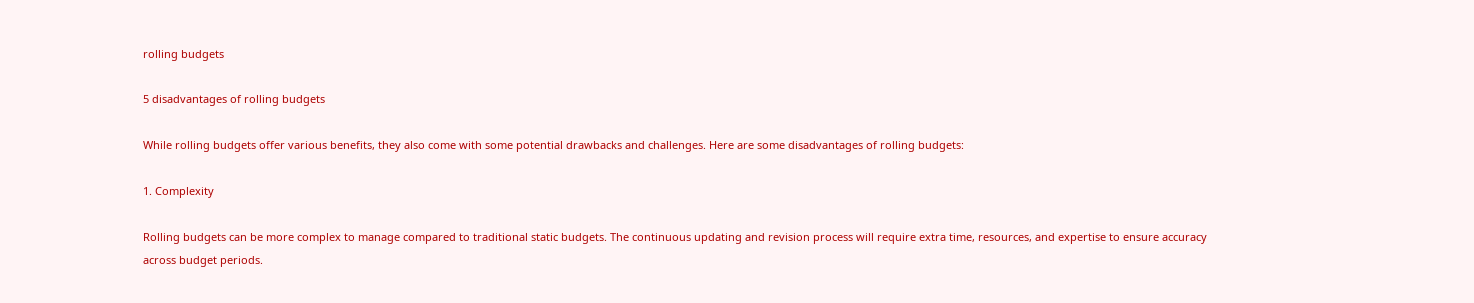rolling budgets

5 disadvantages of rolling budgets

While rolling budgets offer various benefits, they also come with some potential drawbacks and challenges. Here are some disadvantages of rolling budgets:

1. Complexity

Rolling budgets can be more complex to manage compared to traditional static budgets. The continuous updating and revision process will require extra time, resources, and expertise to ensure accuracy across budget periods.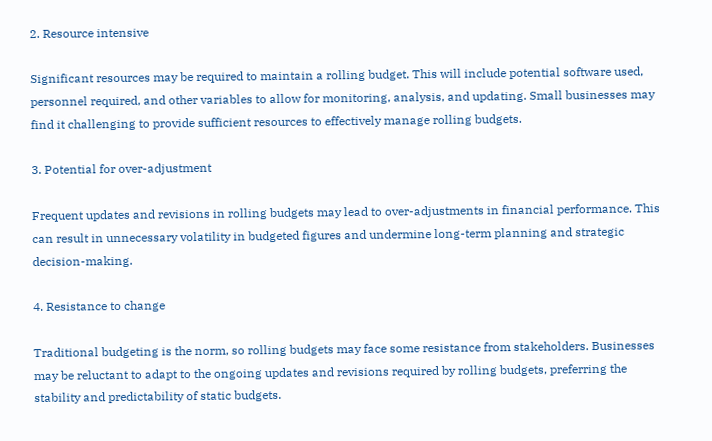2. Resource intensive

Significant resources may be required to maintain a rolling budget. This will include potential software used, personnel required, and other variables to allow for monitoring, analysis, and updating. Small businesses may find it challenging to provide sufficient resources to effectively manage rolling budgets.

3. Potential for over-adjustment

Frequent updates and revisions in rolling budgets may lead to over-adjustments in financial performance. This can result in unnecessary volatility in budgeted figures and undermine long-term planning and strategic decision-making.

4. Resistance to change

Traditional budgeting is the norm, so rolling budgets may face some resistance from stakeholders. Businesses may be reluctant to adapt to the ongoing updates and revisions required by rolling budgets, preferring the stability and predictability of static budgets.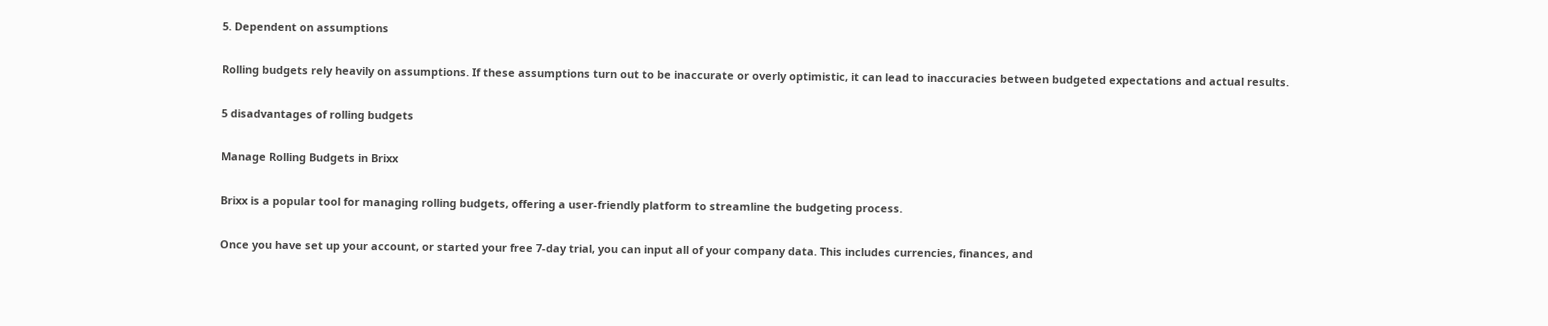5. Dependent on assumptions

Rolling budgets rely heavily on assumptions. If these assumptions turn out to be inaccurate or overly optimistic, it can lead to inaccuracies between budgeted expectations and actual results.

5 disadvantages of rolling budgets

Manage Rolling Budgets in Brixx

Brixx is a popular tool for managing rolling budgets, offering a user-friendly platform to streamline the budgeting process.

Once you have set up your account, or started your free 7-day trial, you can input all of your company data. This includes currencies, finances, and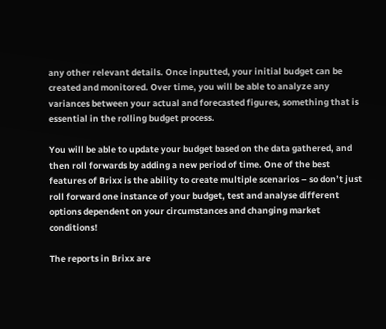any other relevant details. Once inputted, your initial budget can be created and monitored. Over time, you will be able to analyze any variances between your actual and forecasted figures, something that is essential in the rolling budget process.

You will be able to update your budget based on the data gathered, and then roll forwards by adding a new period of time. One of the best features of Brixx is the ability to create multiple scenarios – so don’t just roll forward one instance of your budget, test and analyse different options dependent on your circumstances and changing market conditions!

The reports in Brixx are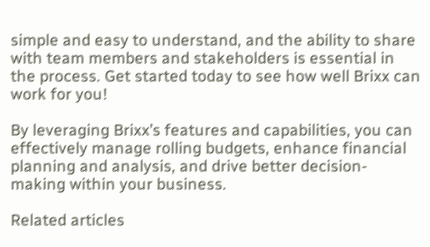simple and easy to understand, and the ability to share with team members and stakeholders is essential in the process. Get started today to see how well Brixx can work for you!

By leveraging Brixx’s features and capabilities, you can effectively manage rolling budgets, enhance financial planning and analysis, and drive better decision-making within your business.

Related articles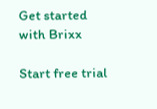Get started with Brixx

Start free trial